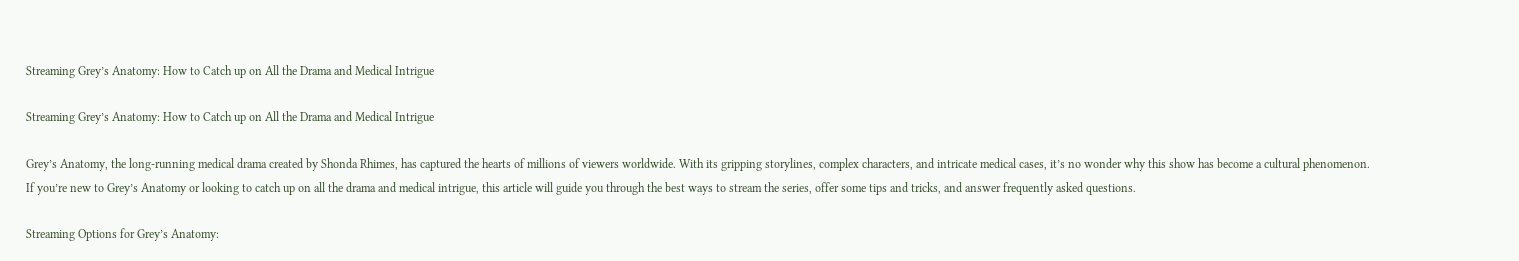Streaming Grey’s Anatomy: How to Catch up on All the Drama and Medical Intrigue

Streaming Grey’s Anatomy: How to Catch up on All the Drama and Medical Intrigue

Grey’s Anatomy, the long-running medical drama created by Shonda Rhimes, has captured the hearts of millions of viewers worldwide. With its gripping storylines, complex characters, and intricate medical cases, it’s no wonder why this show has become a cultural phenomenon. If you’re new to Grey’s Anatomy or looking to catch up on all the drama and medical intrigue, this article will guide you through the best ways to stream the series, offer some tips and tricks, and answer frequently asked questions.

Streaming Options for Grey’s Anatomy: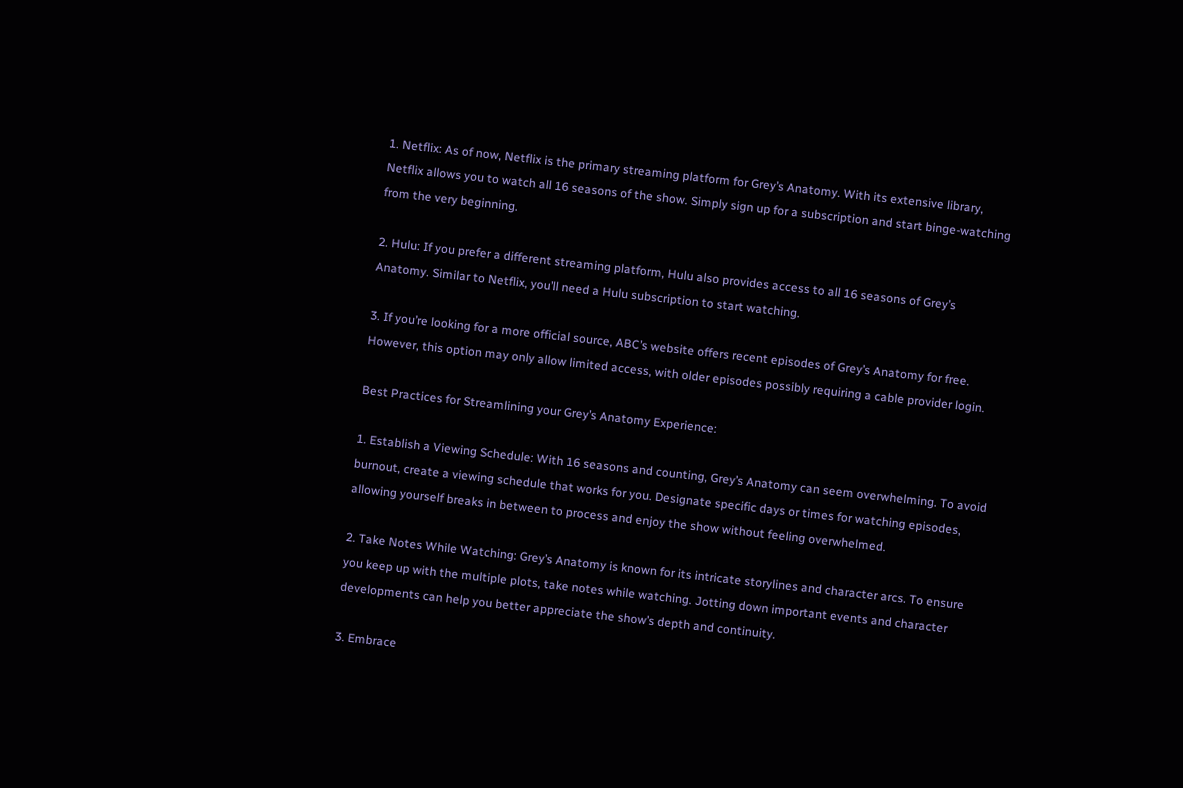1. Netflix: As of now, Netflix is the primary streaming platform for Grey’s Anatomy. With its extensive library, Netflix allows you to watch all 16 seasons of the show. Simply sign up for a subscription and start binge-watching from the very beginning.

2. Hulu: If you prefer a different streaming platform, Hulu also provides access to all 16 seasons of Grey’s Anatomy. Similar to Netflix, you’ll need a Hulu subscription to start watching.

3. If you’re looking for a more official source, ABC’s website offers recent episodes of Grey’s Anatomy for free. However, this option may only allow limited access, with older episodes possibly requiring a cable provider login.

Best Practices for Streamlining your Grey’s Anatomy Experience:

1. Establish a Viewing Schedule: With 16 seasons and counting, Grey’s Anatomy can seem overwhelming. To avoid burnout, create a viewing schedule that works for you. Designate specific days or times for watching episodes, allowing yourself breaks in between to process and enjoy the show without feeling overwhelmed.

2. Take Notes While Watching: Grey’s Anatomy is known for its intricate storylines and character arcs. To ensure you keep up with the multiple plots, take notes while watching. Jotting down important events and character developments can help you better appreciate the show’s depth and continuity.

3. Embrace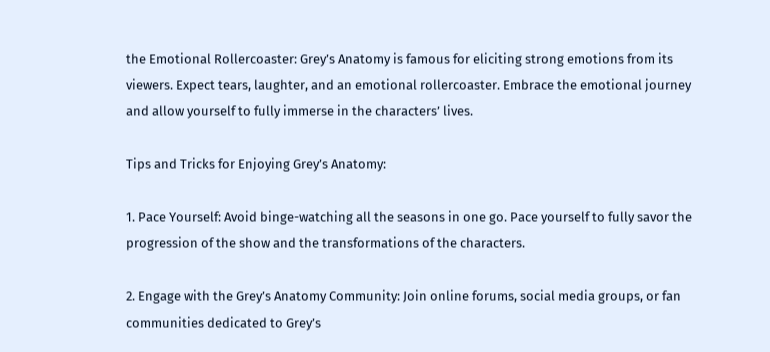the Emotional Rollercoaster: Grey’s Anatomy is famous for eliciting strong emotions from its viewers. Expect tears, laughter, and an emotional rollercoaster. Embrace the emotional journey and allow yourself to fully immerse in the characters’ lives.

Tips and Tricks for Enjoying Grey’s Anatomy:

1. Pace Yourself: Avoid binge-watching all the seasons in one go. Pace yourself to fully savor the progression of the show and the transformations of the characters.

2. Engage with the Grey’s Anatomy Community: Join online forums, social media groups, or fan communities dedicated to Grey’s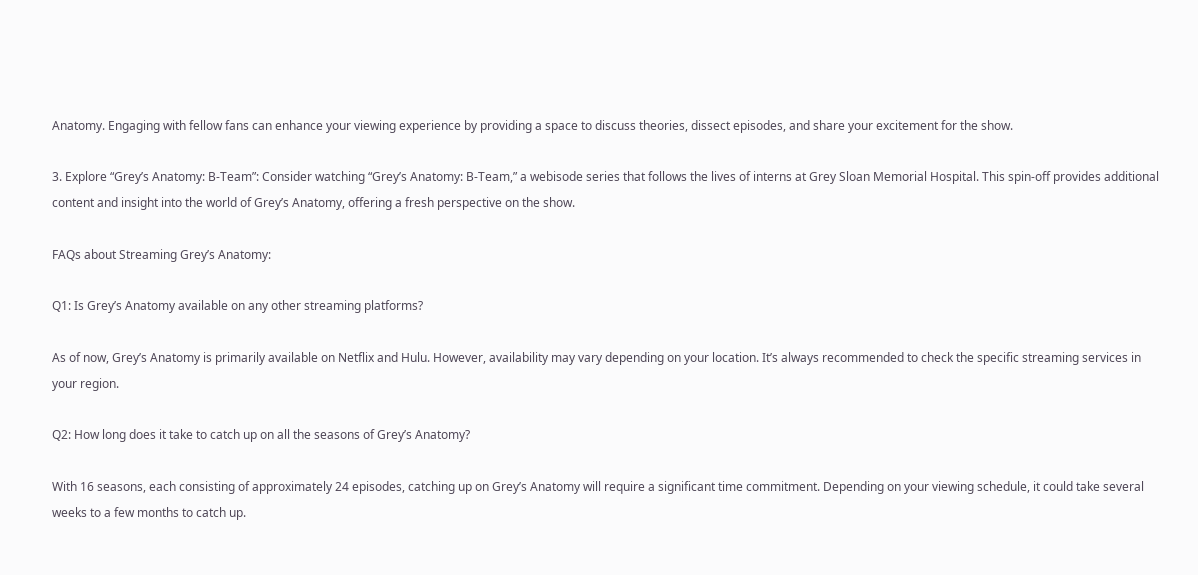Anatomy. Engaging with fellow fans can enhance your viewing experience by providing a space to discuss theories, dissect episodes, and share your excitement for the show.

3. Explore “Grey’s Anatomy: B-Team”: Consider watching “Grey’s Anatomy: B-Team,” a webisode series that follows the lives of interns at Grey Sloan Memorial Hospital. This spin-off provides additional content and insight into the world of Grey’s Anatomy, offering a fresh perspective on the show.

FAQs about Streaming Grey’s Anatomy:

Q1: Is Grey’s Anatomy available on any other streaming platforms?

As of now, Grey’s Anatomy is primarily available on Netflix and Hulu. However, availability may vary depending on your location. It’s always recommended to check the specific streaming services in your region.

Q2: How long does it take to catch up on all the seasons of Grey’s Anatomy?

With 16 seasons, each consisting of approximately 24 episodes, catching up on Grey’s Anatomy will require a significant time commitment. Depending on your viewing schedule, it could take several weeks to a few months to catch up.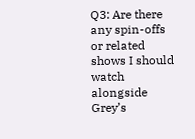Q3: Are there any spin-offs or related shows I should watch alongside Grey’s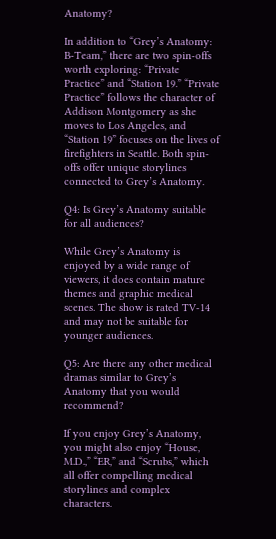Anatomy?

In addition to “Grey’s Anatomy: B-Team,” there are two spin-offs worth exploring: “Private Practice” and “Station 19.” “Private Practice” follows the character of Addison Montgomery as she moves to Los Angeles, and “Station 19” focuses on the lives of firefighters in Seattle. Both spin-offs offer unique storylines connected to Grey’s Anatomy.

Q4: Is Grey’s Anatomy suitable for all audiences?

While Grey’s Anatomy is enjoyed by a wide range of viewers, it does contain mature themes and graphic medical scenes. The show is rated TV-14 and may not be suitable for younger audiences.

Q5: Are there any other medical dramas similar to Grey’s Anatomy that you would recommend?

If you enjoy Grey’s Anatomy, you might also enjoy “House, M.D.,” “ER,” and “Scrubs,” which all offer compelling medical storylines and complex characters.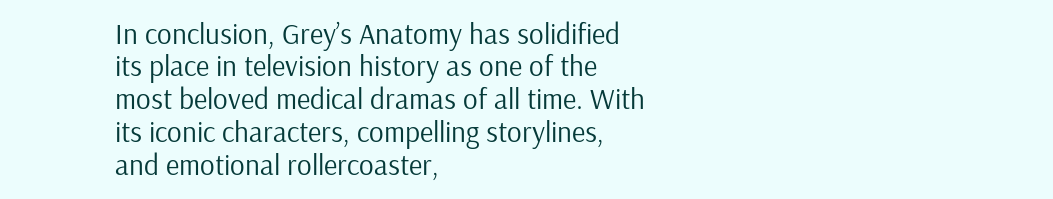In conclusion, Grey’s Anatomy has solidified its place in television history as one of the most beloved medical dramas of all time. With its iconic characters, compelling storylines, and emotional rollercoaster,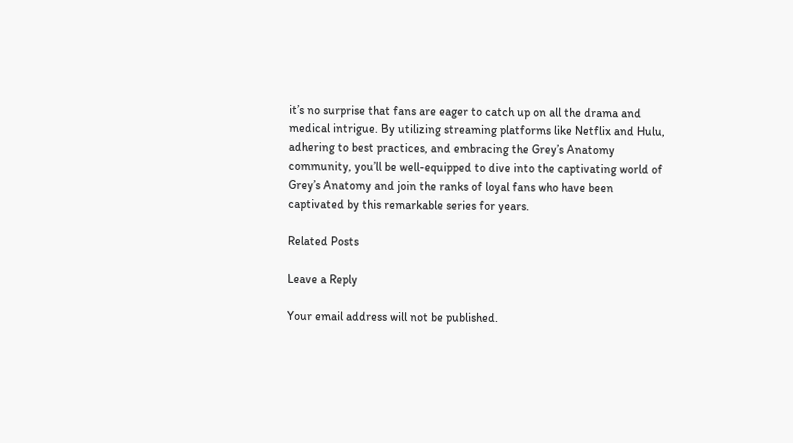it’s no surprise that fans are eager to catch up on all the drama and medical intrigue. By utilizing streaming platforms like Netflix and Hulu, adhering to best practices, and embracing the Grey’s Anatomy community, you’ll be well-equipped to dive into the captivating world of Grey’s Anatomy and join the ranks of loyal fans who have been captivated by this remarkable series for years.

Related Posts

Leave a Reply

Your email address will not be published.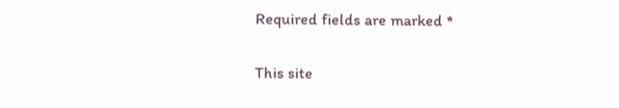Required fields are marked *

This site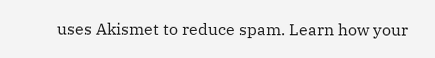uses Akismet to reduce spam. Learn how your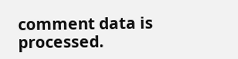comment data is processed.